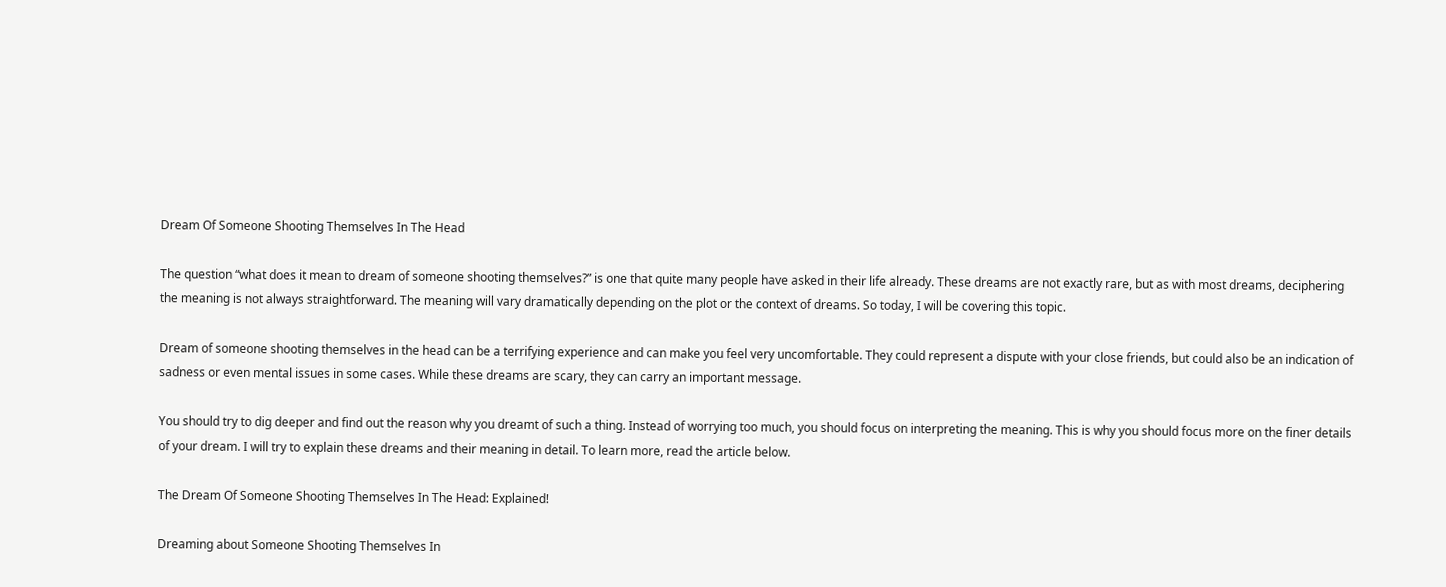Dream Of Someone Shooting Themselves In The Head

The question “what does it mean to dream of someone shooting themselves?” is one that quite many people have asked in their life already. These dreams are not exactly rare, but as with most dreams, deciphering the meaning is not always straightforward. The meaning will vary dramatically depending on the plot or the context of dreams. So today, I will be covering this topic.

Dream of someone shooting themselves in the head can be a terrifying experience and can make you feel very uncomfortable. They could represent a dispute with your close friends, but could also be an indication of sadness or even mental issues in some cases. While these dreams are scary, they can carry an important message.

You should try to dig deeper and find out the reason why you dreamt of such a thing. Instead of worrying too much, you should focus on interpreting the meaning. This is why you should focus more on the finer details of your dream. I will try to explain these dreams and their meaning in detail. To learn more, read the article below.

The Dream Of Someone Shooting Themselves In The Head: Explained!

Dreaming about Someone Shooting Themselves In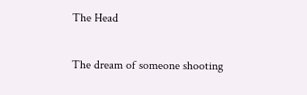The Head

The dream of someone shooting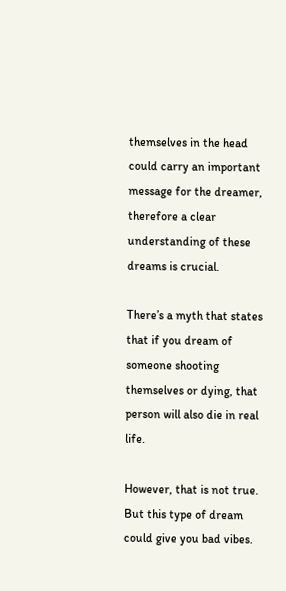themselves in the head could carry an important message for the dreamer, therefore a clear understanding of these dreams is crucial.

There’s a myth that states that if you dream of someone shooting themselves or dying, that person will also die in real life.

However, that is not true. But this type of dream could give you bad vibes.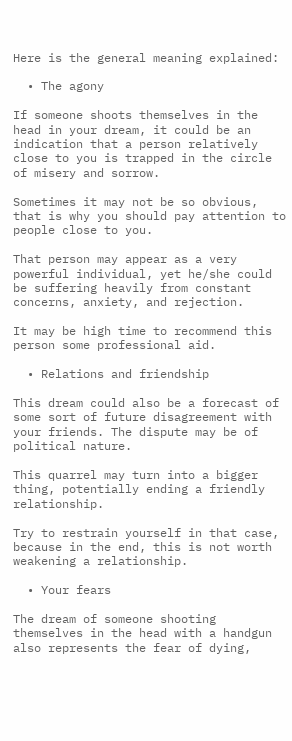Here is the general meaning explained:

  • The agony

If someone shoots themselves in the head in your dream, it could be an indication that a person relatively close to you is trapped in the circle of misery and sorrow.

Sometimes it may not be so obvious, that is why you should pay attention to people close to you.

That person may appear as a very powerful individual, yet he/she could be suffering heavily from constant concerns, anxiety, and rejection.

It may be high time to recommend this person some professional aid.

  • Relations and friendship

This dream could also be a forecast of some sort of future disagreement with your friends. The dispute may be of political nature.

This quarrel may turn into a bigger thing, potentially ending a friendly relationship.

Try to restrain yourself in that case, because in the end, this is not worth weakening a relationship.

  • Your fears

The dream of someone shooting themselves in the head with a handgun also represents the fear of dying,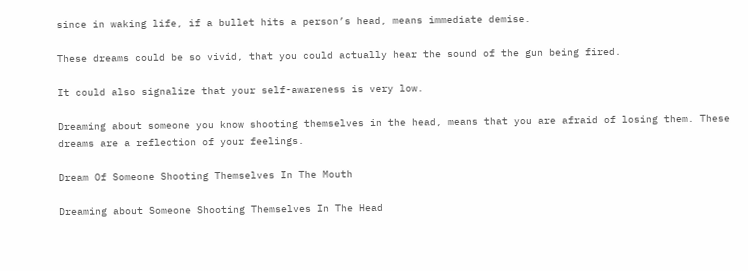since in waking life, if a bullet hits a person’s head, means immediate demise.

These dreams could be so vivid, that you could actually hear the sound of the gun being fired.

It could also signalize that your self-awareness is very low.

Dreaming about someone you know shooting themselves in the head, means that you are afraid of losing them. These dreams are a reflection of your feelings.

Dream Of Someone Shooting Themselves In The Mouth

Dreaming about Someone Shooting Themselves In The Head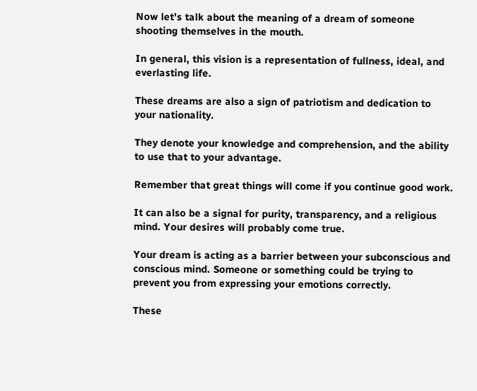Now let’s talk about the meaning of a dream of someone shooting themselves in the mouth.

In general, this vision is a representation of fullness, ideal, and everlasting life.

These dreams are also a sign of patriotism and dedication to your nationality.

They denote your knowledge and comprehension, and the ability to use that to your advantage.

Remember that great things will come if you continue good work.

It can also be a signal for purity, transparency, and a religious mind. Your desires will probably come true.

Your dream is acting as a barrier between your subconscious and conscious mind. Someone or something could be trying to prevent you from expressing your emotions correctly.

These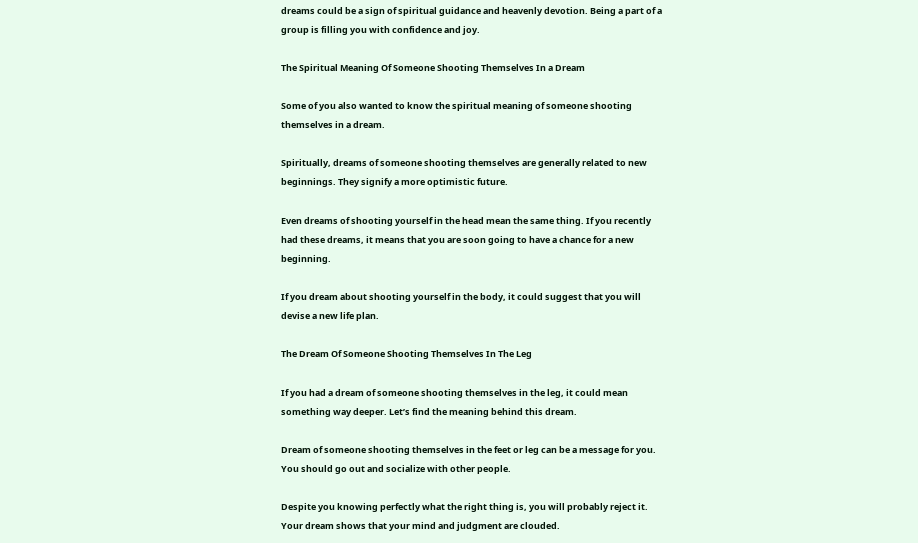dreams could be a sign of spiritual guidance and heavenly devotion. Being a part of a group is filling you with confidence and joy.

The Spiritual Meaning Of Someone Shooting Themselves In a Dream

Some of you also wanted to know the spiritual meaning of someone shooting themselves in a dream.

Spiritually, dreams of someone shooting themselves are generally related to new beginnings. They signify a more optimistic future.

Even dreams of shooting yourself in the head mean the same thing. If you recently had these dreams, it means that you are soon going to have a chance for a new beginning.

If you dream about shooting yourself in the body, it could suggest that you will devise a new life plan.

The Dream Of Someone Shooting Themselves In The Leg

If you had a dream of someone shooting themselves in the leg, it could mean something way deeper. Let’s find the meaning behind this dream.

Dream of someone shooting themselves in the feet or leg can be a message for you. You should go out and socialize with other people.

Despite you knowing perfectly what the right thing is, you will probably reject it. Your dream shows that your mind and judgment are clouded.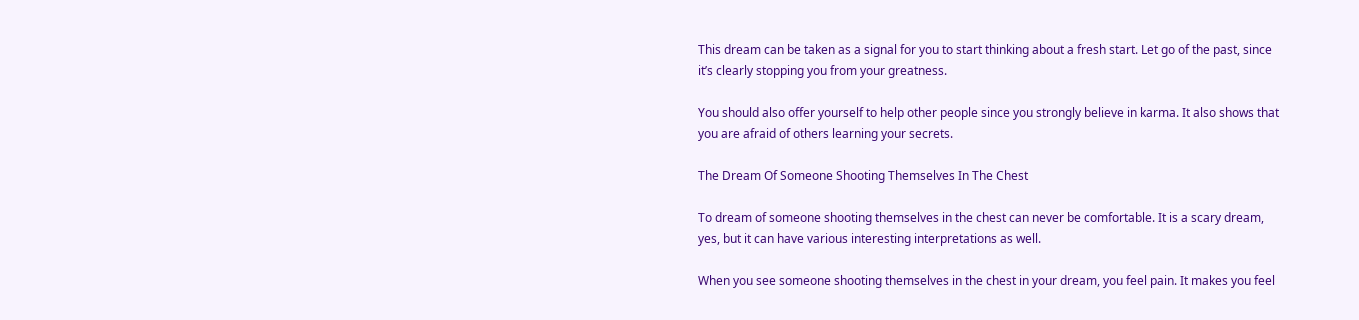This dream can be taken as a signal for you to start thinking about a fresh start. Let go of the past, since it’s clearly stopping you from your greatness.

You should also offer yourself to help other people since you strongly believe in karma. It also shows that you are afraid of others learning your secrets.

The Dream Of Someone Shooting Themselves In The Chest

To dream of someone shooting themselves in the chest can never be comfortable. It is a scary dream, yes, but it can have various interesting interpretations as well.

When you see someone shooting themselves in the chest in your dream, you feel pain. It makes you feel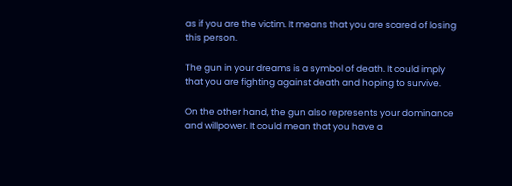as if you are the victim. It means that you are scared of losing this person.

The gun in your dreams is a symbol of death. It could imply that you are fighting against death and hoping to survive.

On the other hand, the gun also represents your dominance and willpower. It could mean that you have a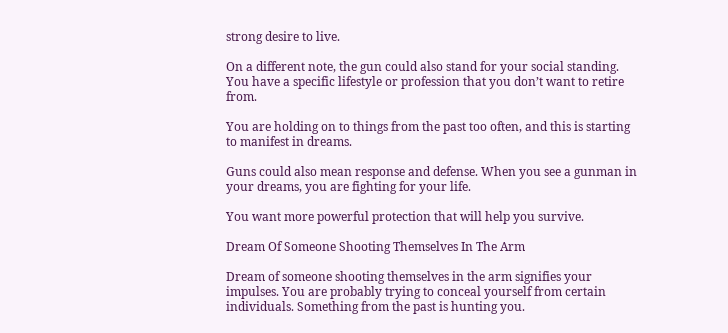strong desire to live.

On a different note, the gun could also stand for your social standing. You have a specific lifestyle or profession that you don’t want to retire from.

You are holding on to things from the past too often, and this is starting to manifest in dreams.

Guns could also mean response and defense. When you see a gunman in your dreams, you are fighting for your life.

You want more powerful protection that will help you survive.

Dream Of Someone Shooting Themselves In The Arm

Dream of someone shooting themselves in the arm signifies your impulses. You are probably trying to conceal yourself from certain individuals. Something from the past is hunting you.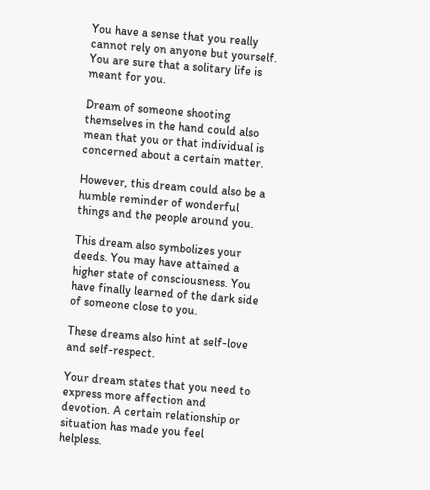You have a sense that you really cannot rely on anyone but yourself. You are sure that a solitary life is meant for you.

Dream of someone shooting themselves in the hand could also mean that you or that individual is concerned about a certain matter.

However, this dream could also be a humble reminder of wonderful things and the people around you.

This dream also symbolizes your deeds. You may have attained a higher state of consciousness. You have finally learned of the dark side of someone close to you.

These dreams also hint at self-love and self-respect.

Your dream states that you need to express more affection and devotion. A certain relationship or situation has made you feel helpless.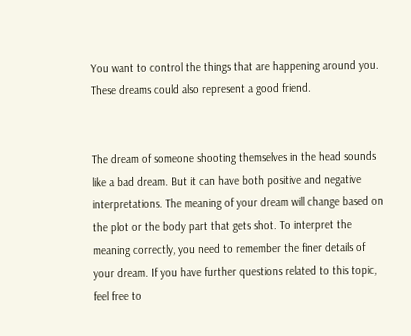You want to control the things that are happening around you. These dreams could also represent a good friend.


The dream of someone shooting themselves in the head sounds like a bad dream. But it can have both positive and negative interpretations. The meaning of your dream will change based on the plot or the body part that gets shot. To interpret the meaning correctly, you need to remember the finer details of your dream. If you have further questions related to this topic, feel free to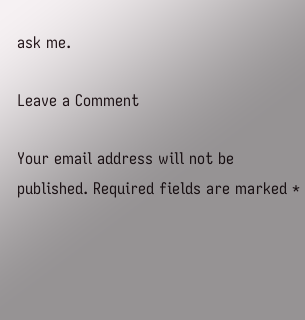ask me.

Leave a Comment

Your email address will not be published. Required fields are marked *